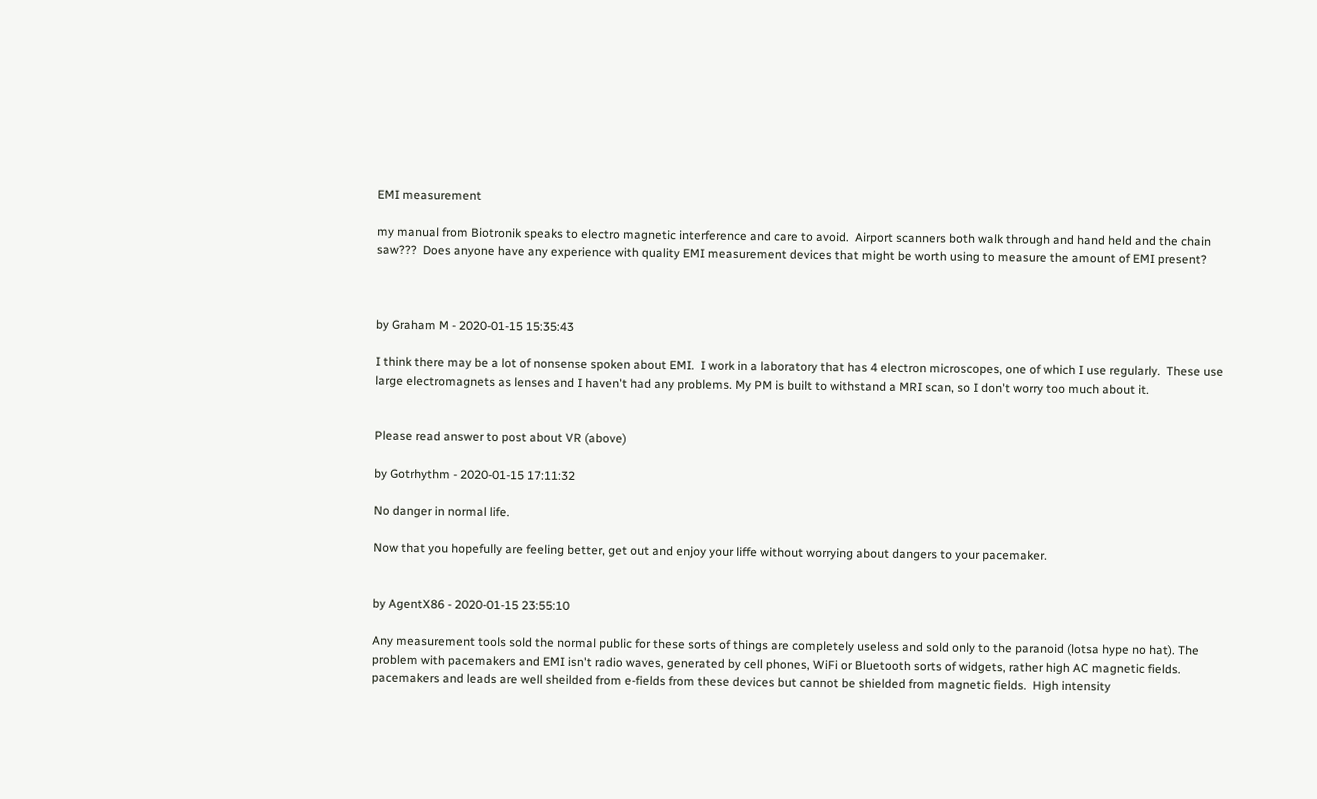EMI measurement

my manual from Biotronik speaks to electro magnetic interference and care to avoid.  Airport scanners both walk through and hand held and the chain saw???  Does anyone have any experience with quality EMI measurement devices that might be worth using to measure the amount of EMI present?



by Graham M - 2020-01-15 15:35:43

I think there may be a lot of nonsense spoken about EMI.  I work in a laboratory that has 4 electron microscopes, one of which I use regularly.  These use large electromagnets as lenses and I haven't had any problems. My PM is built to withstand a MRI scan, so I don't worry too much about it.


Please read answer to post about VR (above)

by Gotrhythm - 2020-01-15 17:11:32

No danger in normal life.

Now that you hopefully are feeling better, get out and enjoy your liffe without worrying about dangers to your pacemaker.


by AgentX86 - 2020-01-15 23:55:10

Any measurement tools sold the normal public for these sorts of things are completely useless and sold only to the paranoid (lotsa hype no hat). The problem with pacemakers and EMI isn't radio waves, generated by cell phones, WiFi or Bluetooth sorts of widgets, rather high AC magnetic fields. pacemakers and leads are well sheilded from e-fields from these devices but cannot be shielded from magnetic fields.  High intensity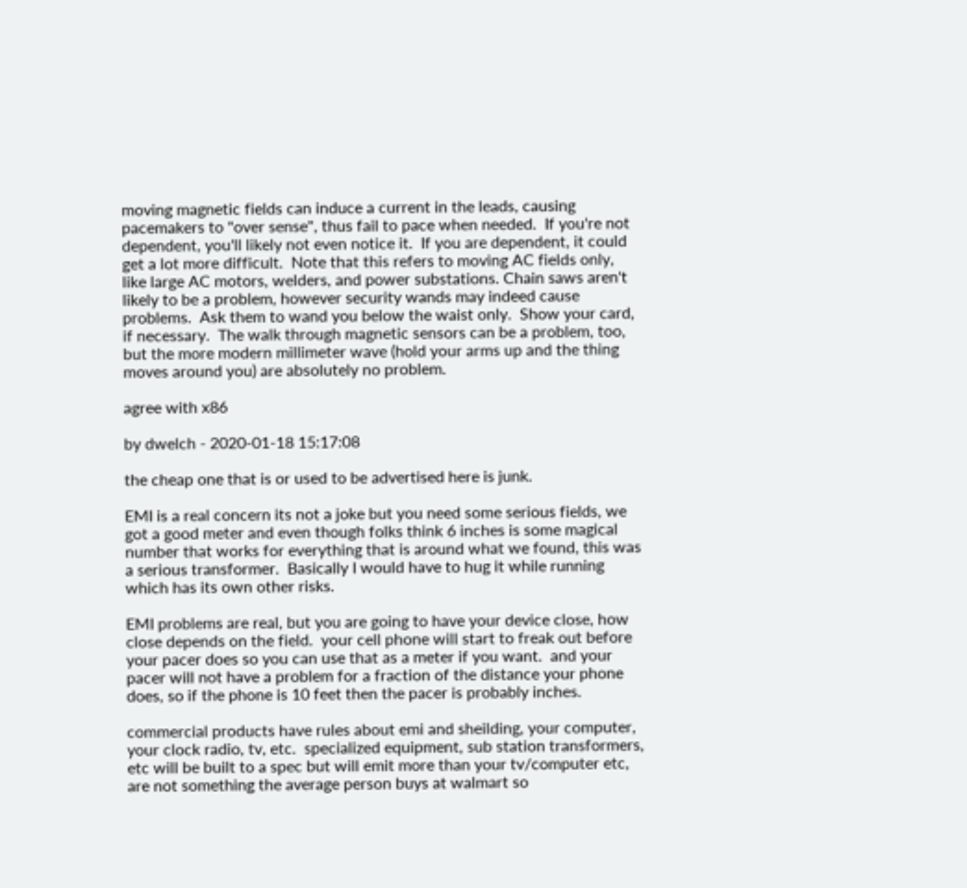moving magnetic fields can induce a current in the leads, causing pacemakers to "over sense", thus fail to pace when needed.  If you're not dependent, you'll likely not even notice it.  If you are dependent, it could get a lot more difficult.  Note that this refers to moving AC fields only, like large AC motors, welders, and power substations. Chain saws aren't likely to be a problem, however security wands may indeed cause problems.  Ask them to wand you below the waist only.  Show your card, if necessary.  The walk through magnetic sensors can be a problem, too, but the more modern millimeter wave (hold your arms up and the thing moves around you) are absolutely no problem.

agree with x86

by dwelch - 2020-01-18 15:17:08

the cheap one that is or used to be advertised here is junk.

EMI is a real concern its not a joke but you need some serious fields, we got a good meter and even though folks think 6 inches is some magical number that works for everything that is around what we found, this was a serious transformer.  Basically I would have to hug it while running which has its own other risks.

EMI problems are real, but you are going to have your device close, how close depends on the field.  your cell phone will start to freak out before your pacer does so you can use that as a meter if you want.  and your pacer will not have a problem for a fraction of the distance your phone does, so if the phone is 10 feet then the pacer is probably inches.

commercial products have rules about emi and sheilding, your computer, your clock radio, tv, etc.  specialized equipment, sub station transformers, etc will be built to a spec but will emit more than your tv/computer etc, are not something the average person buys at walmart so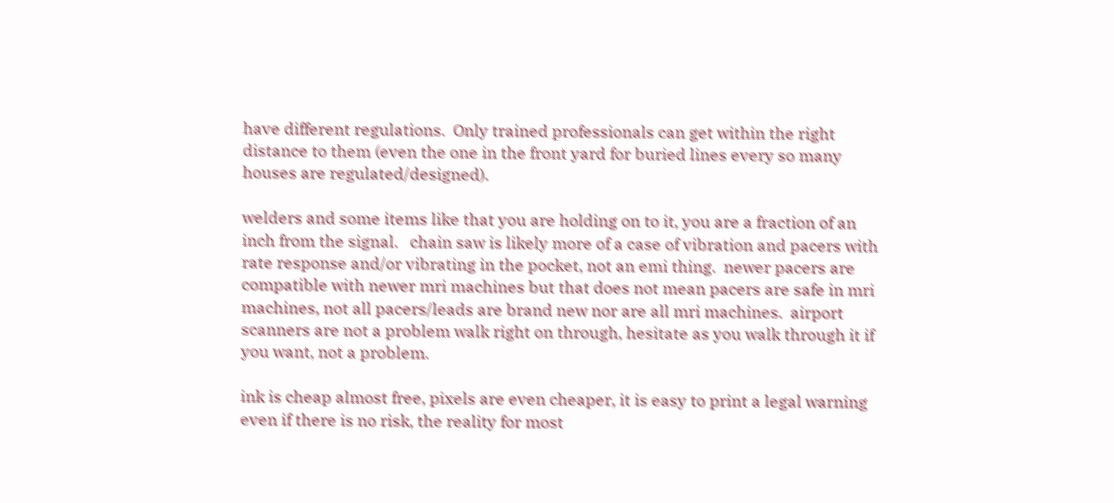have different regulations.  Only trained professionals can get within the right distance to them (even the one in the front yard for buried lines every so many houses are regulated/designed).

welders and some items like that you are holding on to it, you are a fraction of an inch from the signal.   chain saw is likely more of a case of vibration and pacers with rate response and/or vibrating in the pocket, not an emi thing.  newer pacers are compatible with newer mri machines but that does not mean pacers are safe in mri machines, not all pacers/leads are brand new nor are all mri machines.  airport scanners are not a problem walk right on through, hesitate as you walk through it if you want, not a problem.

ink is cheap almost free, pixels are even cheaper, it is easy to print a legal warning even if there is no risk, the reality for most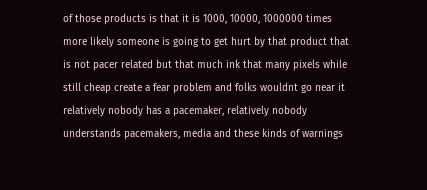of those products is that it is 1000, 10000, 1000000 times more likely someone is going to get hurt by that product that is not pacer related but that much ink that many pixels while still cheap create a fear problem and folks wouldnt go near it relatively nobody has a pacemaker, relatively nobody understands pacemakers, media and these kinds of warnings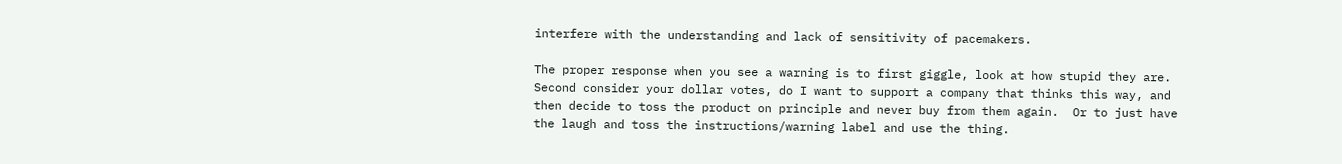interfere with the understanding and lack of sensitivity of pacemakers.

The proper response when you see a warning is to first giggle, look at how stupid they are.  Second consider your dollar votes, do I want to support a company that thinks this way, and then decide to toss the product on principle and never buy from them again.  Or to just have the laugh and toss the instructions/warning label and use the thing.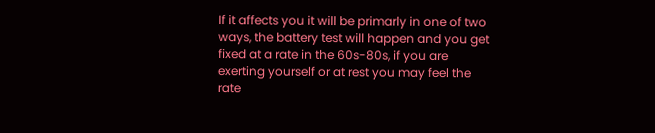If it affects you it will be primarly in one of two ways, the battery test will happen and you get fixed at a rate in the 60s-80s, if you are exerting yourself or at rest you may feel the rate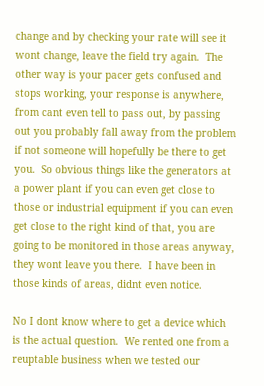change and by checking your rate will see it wont change, leave the field try again.  The other way is your pacer gets confused and stops working, your response is anywhere, from cant even tell to pass out, by passing out you probably fall away from the problem if not someone will hopefully be there to get you.  So obvious things like the generators at a power plant if you can even get close to those or industrial equipment if you can even get close to the right kind of that, you are going to be monitored in those areas anyway, they wont leave you there.  I have been in those kinds of areas, didnt even notice.

No I dont know where to get a device which is the actual question.  We rented one from a reuptable business when we tested our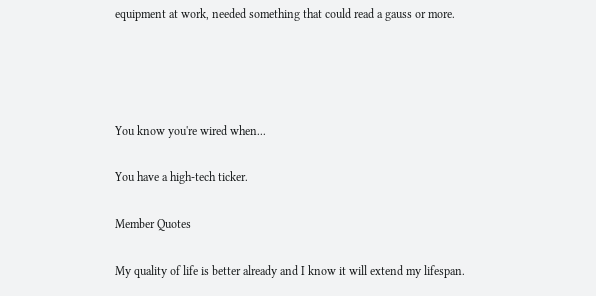equipment at work, needed something that could read a gauss or more.




You know you're wired when...

You have a high-tech ticker.

Member Quotes

My quality of life is better already and I know it will extend my lifespan.